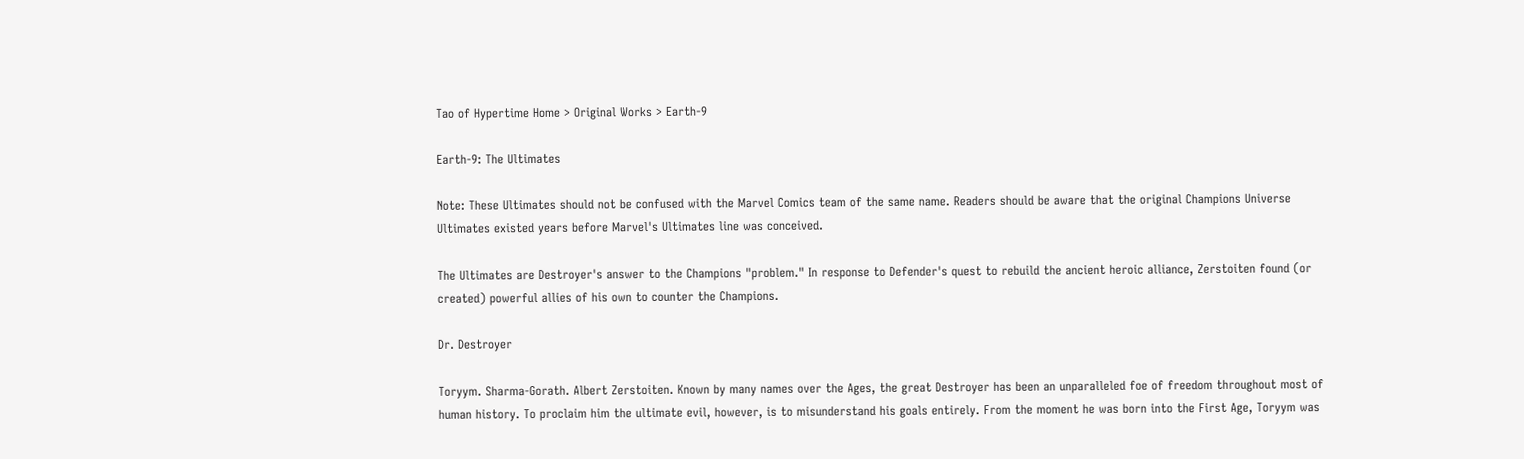Tao of Hypertime Home > Original Works > Earth-9

Earth-9: The Ultimates

Note: These Ultimates should not be confused with the Marvel Comics team of the same name. Readers should be aware that the original Champions Universe Ultimates existed years before Marvel's Ultimates line was conceived.

The Ultimates are Destroyer's answer to the Champions "problem." In response to Defender's quest to rebuild the ancient heroic alliance, Zerstoiten found (or created) powerful allies of his own to counter the Champions.

Dr. Destroyer

Toryym. Sharma-Gorath. Albert Zerstoiten. Known by many names over the Ages, the great Destroyer has been an unparalleled foe of freedom throughout most of human history. To proclaim him the ultimate evil, however, is to misunderstand his goals entirely. From the moment he was born into the First Age, Toryym was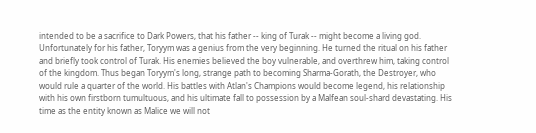intended to be a sacrifice to Dark Powers, that his father -- king of Turak -- might become a living god. Unfortunately for his father, Toryym was a genius from the very beginning. He turned the ritual on his father and briefly took control of Turak. His enemies believed the boy vulnerable, and overthrew him, taking control of the kingdom. Thus began Toryym's long, strange path to becoming Sharma-Gorath, the Destroyer, who would rule a quarter of the world. His battles with Atlan's Champions would become legend, his relationship with his own firstborn tumultuous, and his ultimate fall to possession by a Malfean soul-shard devastating. His time as the entity known as Malice we will not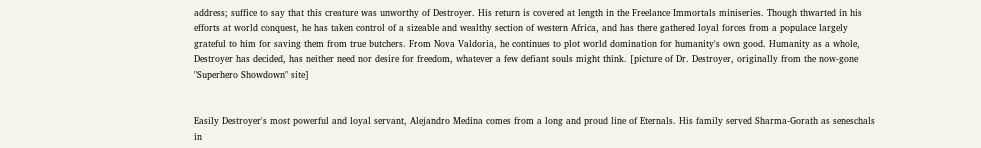address; suffice to say that this creature was unworthy of Destroyer. His return is covered at length in the Freelance Immortals miniseries. Though thwarted in his efforts at world conquest, he has taken control of a sizeable and wealthy section of western Africa, and has there gathered loyal forces from a populace largely grateful to him for saving them from true butchers. From Nova Valdoria, he continues to plot world domination for humanity's own good. Humanity as a whole, Destroyer has decided, has neither need nor desire for freedom, whatever a few defiant souls might think. [picture of Dr. Destroyer, originally from the now-gone "Superhero Showdown" site]


Easily Destroyer's most powerful and loyal servant, Alejandro Medina comes from a long and proud line of Eternals. His family served Sharma-Gorath as seneschals in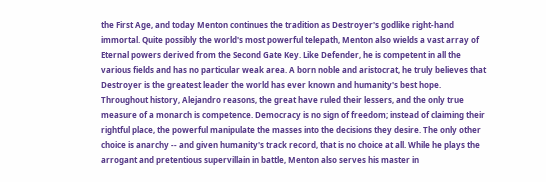the First Age, and today Menton continues the tradition as Destroyer's godlike right-hand immortal. Quite possibly the world's most powerful telepath, Menton also wields a vast array of Eternal powers derived from the Second Gate Key. Like Defender, he is competent in all the various fields and has no particular weak area. A born noble and aristocrat, he truly believes that Destroyer is the greatest leader the world has ever known and humanity's best hope. Throughout history, Alejandro reasons, the great have ruled their lessers, and the only true measure of a monarch is competence. Democracy is no sign of freedom; instead of claiming their rightful place, the powerful manipulate the masses into the decisions they desire. The only other choice is anarchy -- and given humanity's track record, that is no choice at all. While he plays the arrogant and pretentious supervillain in battle, Menton also serves his master in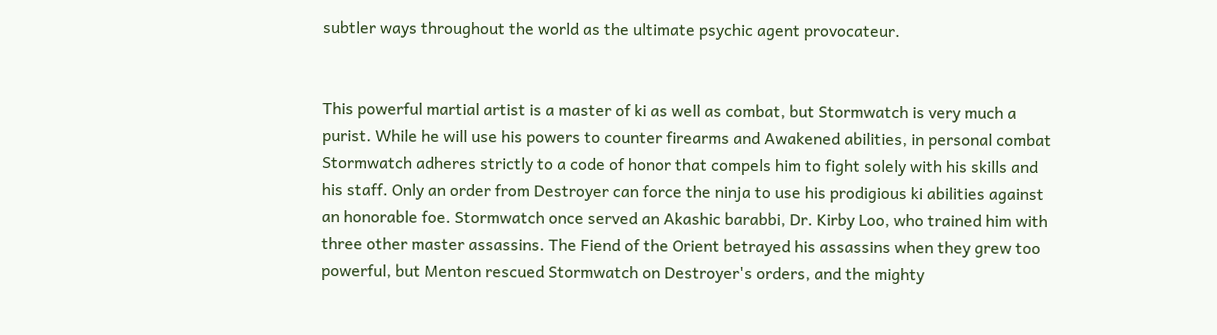subtler ways throughout the world as the ultimate psychic agent provocateur.


This powerful martial artist is a master of ki as well as combat, but Stormwatch is very much a purist. While he will use his powers to counter firearms and Awakened abilities, in personal combat Stormwatch adheres strictly to a code of honor that compels him to fight solely with his skills and his staff. Only an order from Destroyer can force the ninja to use his prodigious ki abilities against an honorable foe. Stormwatch once served an Akashic barabbi, Dr. Kirby Loo, who trained him with three other master assassins. The Fiend of the Orient betrayed his assassins when they grew too powerful, but Menton rescued Stormwatch on Destroyer's orders, and the mighty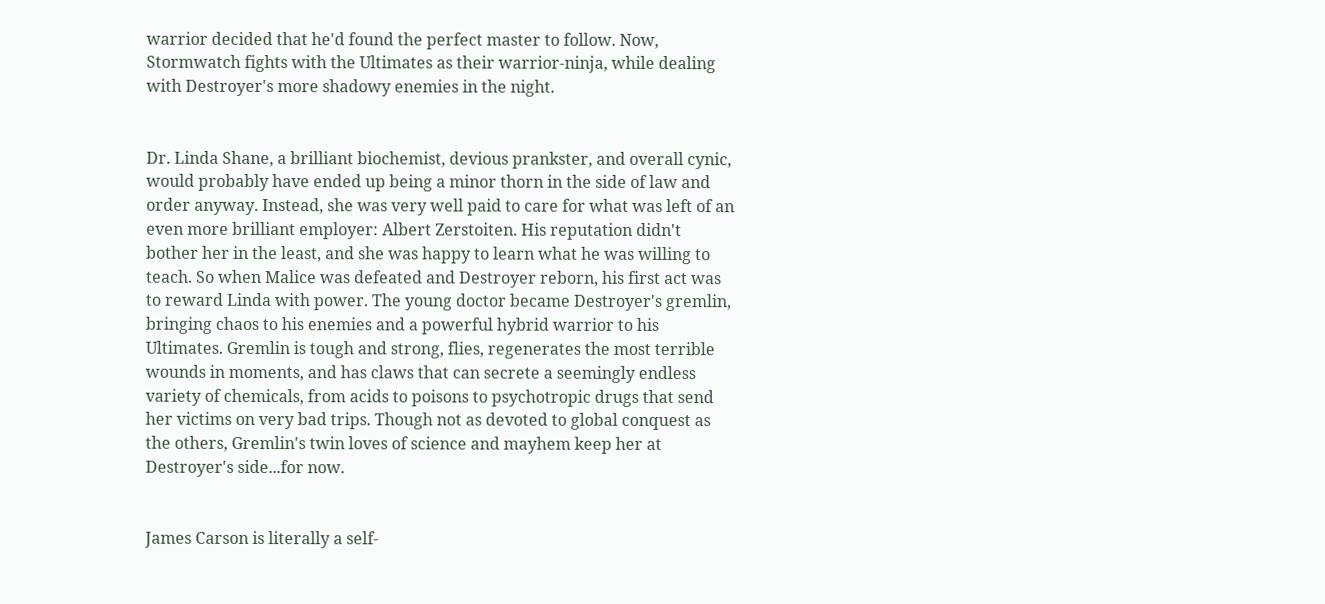warrior decided that he'd found the perfect master to follow. Now, Stormwatch fights with the Ultimates as their warrior-ninja, while dealing with Destroyer's more shadowy enemies in the night.


Dr. Linda Shane, a brilliant biochemist, devious prankster, and overall cynic, would probably have ended up being a minor thorn in the side of law and order anyway. Instead, she was very well paid to care for what was left of an even more brilliant employer: Albert Zerstoiten. His reputation didn't bother her in the least, and she was happy to learn what he was willing to teach. So when Malice was defeated and Destroyer reborn, his first act was to reward Linda with power. The young doctor became Destroyer's gremlin, bringing chaos to his enemies and a powerful hybrid warrior to his Ultimates. Gremlin is tough and strong, flies, regenerates the most terrible wounds in moments, and has claws that can secrete a seemingly endless variety of chemicals, from acids to poisons to psychotropic drugs that send her victims on very bad trips. Though not as devoted to global conquest as the others, Gremlin's twin loves of science and mayhem keep her at Destroyer's side...for now.


James Carson is literally a self-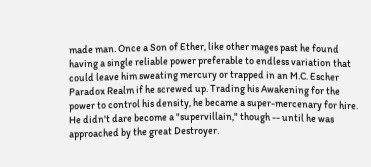made man. Once a Son of Ether, like other mages past he found having a single reliable power preferable to endless variation that could leave him sweating mercury or trapped in an M.C. Escher Paradox Realm if he screwed up. Trading his Awakening for the power to control his density, he became a super-mercenary for hire. He didn't dare become a "supervillain," though -- until he was approached by the great Destroyer.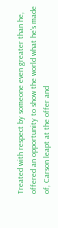Treated with respect by someone even greater than he, offered an opportunity to show the world what he's made of, Carson leapt at the offer and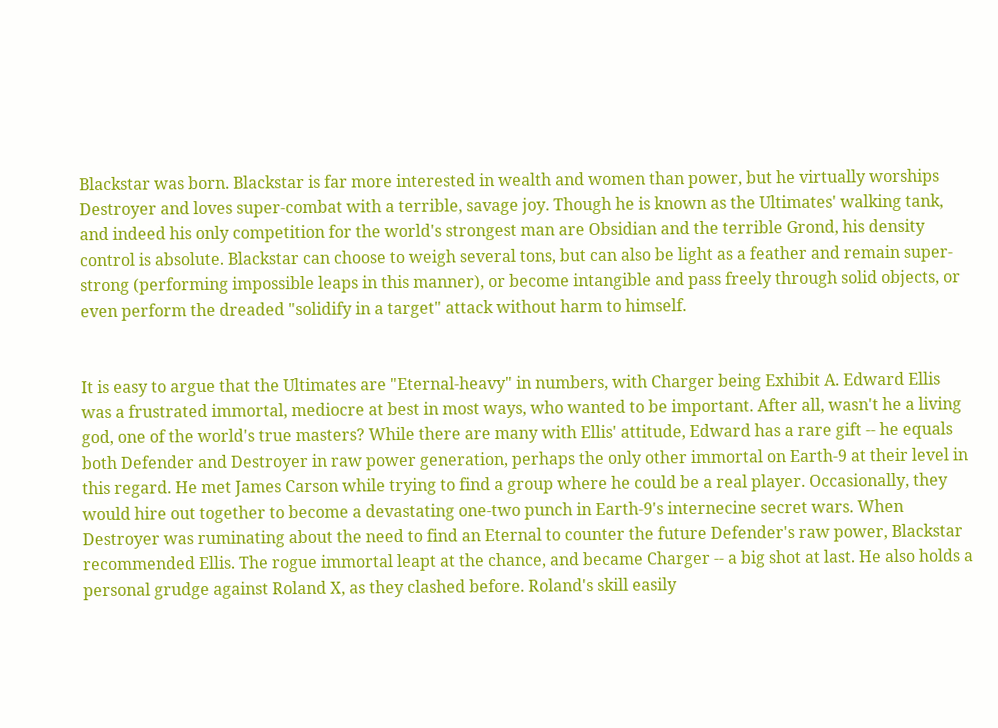Blackstar was born. Blackstar is far more interested in wealth and women than power, but he virtually worships Destroyer and loves super-combat with a terrible, savage joy. Though he is known as the Ultimates' walking tank, and indeed his only competition for the world's strongest man are Obsidian and the terrible Grond, his density control is absolute. Blackstar can choose to weigh several tons, but can also be light as a feather and remain super-strong (performing impossible leaps in this manner), or become intangible and pass freely through solid objects, or even perform the dreaded "solidify in a target" attack without harm to himself.


It is easy to argue that the Ultimates are "Eternal-heavy" in numbers, with Charger being Exhibit A. Edward Ellis was a frustrated immortal, mediocre at best in most ways, who wanted to be important. After all, wasn't he a living god, one of the world's true masters? While there are many with Ellis' attitude, Edward has a rare gift -- he equals both Defender and Destroyer in raw power generation, perhaps the only other immortal on Earth-9 at their level in this regard. He met James Carson while trying to find a group where he could be a real player. Occasionally, they would hire out together to become a devastating one-two punch in Earth-9's internecine secret wars. When Destroyer was ruminating about the need to find an Eternal to counter the future Defender's raw power, Blackstar recommended Ellis. The rogue immortal leapt at the chance, and became Charger -- a big shot at last. He also holds a personal grudge against Roland X, as they clashed before. Roland's skill easily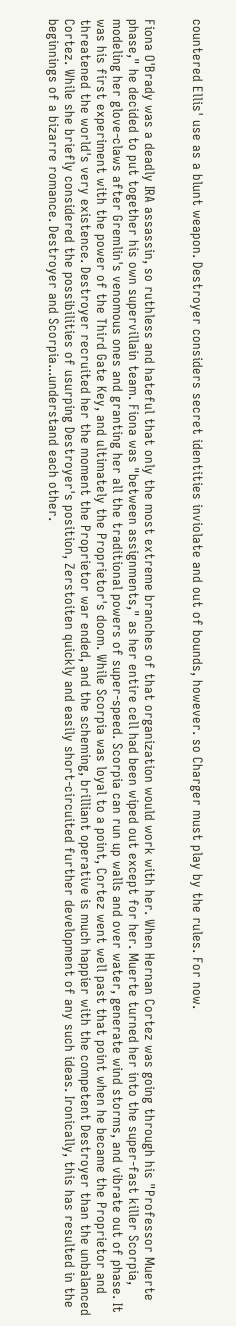countered Ellis' use as a blunt weapon. Destroyer considers secret identities inviolate and out of bounds, however. so Charger must play by the rules. For now.


Fiona O'Brady was a deadly IRA assassin, so ruthless and hateful that only the most extreme branches of that organization would work with her. When Hernan Cortez was going through his "Professor Muerte phase," he decided to put together his own supervillain team. Fiona was "between assignments," as her entire cell had been wiped out except for her. Muerte turned her into the super-fast killer Scorpia, modeling her glove-claws after Gremlin's venomous ones and granting her all the traditional powers of super-speed. Scorpia can run up walls and over water, generate wind storms, and vibrate out of phase. It was his first experiment with the power of the Third Gate Key, and ultimately the Proprietor's doom. While Scorpia was loyal to a point, Cortez went well past that point when he became the Proprietor and threatened the world's very existence. Destroyer recruited her the moment the Proprietor war ended, and the scheming, brilliant operative is much happier with the competent Destroyer than the unbalanced Cortez. While she briefly considered the possibilities of usurping Destroyer's position, Zerstoiten quickly and easily short-circuited further development of any such ideas. Ironically, this has resulted in the beginnings of a bizarre romance. Destroyer and Scorpia...understand each other.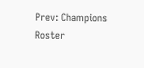Prev: Champions Roster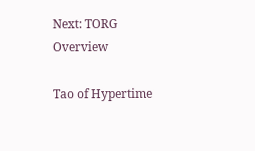Next: TORG Overview

Tao of Hypertime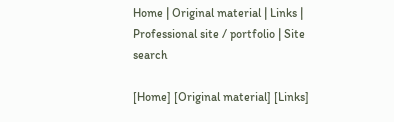Home | Original material | Links | Professional site / portfolio | Site search

[Home] [Original material] [Links]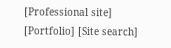[Professional site] [Portfolio] [Site search]